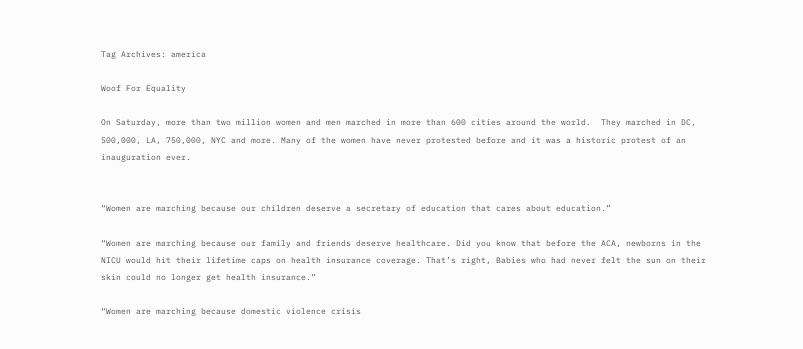Tag Archives: america

Woof For Equality

On Saturday, more than two million women and men marched in more than 600 cities around the world.  They marched in DC, 500,000, LA, 750,000, NYC and more. Many of the women have never protested before and it was a historic protest of an inauguration ever.


“Women are marching because our children deserve a secretary of education that cares about education.”

“Women are marching because our family and friends deserve healthcare. Did you know that before the ACA, newborns in the NICU would hit their lifetime caps on health insurance coverage. That’s right, Babies who had never felt the sun on their skin could no longer get health insurance.”

“Women are marching because domestic violence crisis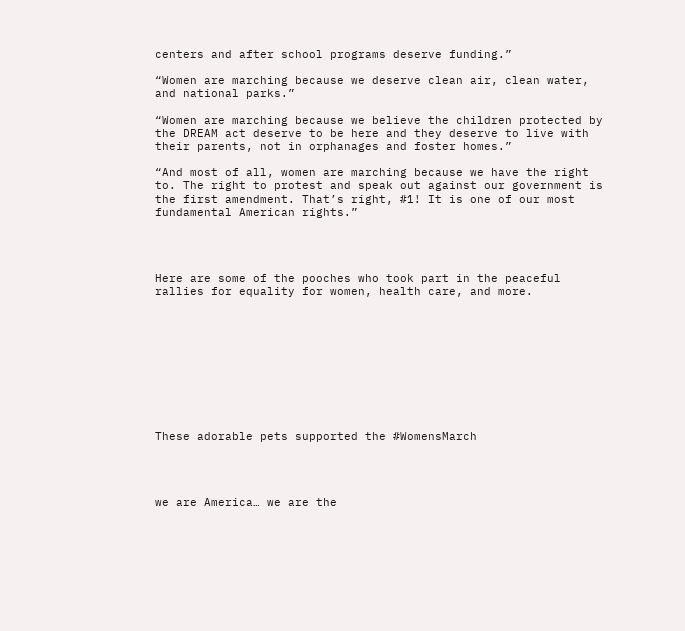centers and after school programs deserve funding.”

“Women are marching because we deserve clean air, clean water, and national parks.”

“Women are marching because we believe the children protected by the DREAM act deserve to be here and they deserve to live with their parents, not in orphanages and foster homes.”

“And most of all, women are marching because we have the right to. The right to protest and speak out against our government is the first amendment. That’s right, #1! It is one of our most fundamental American rights.”




Here are some of the pooches who took part in the peaceful rallies for equality for women, health care, and more.










These adorable pets supported the #WomensMarch




we are America… we are the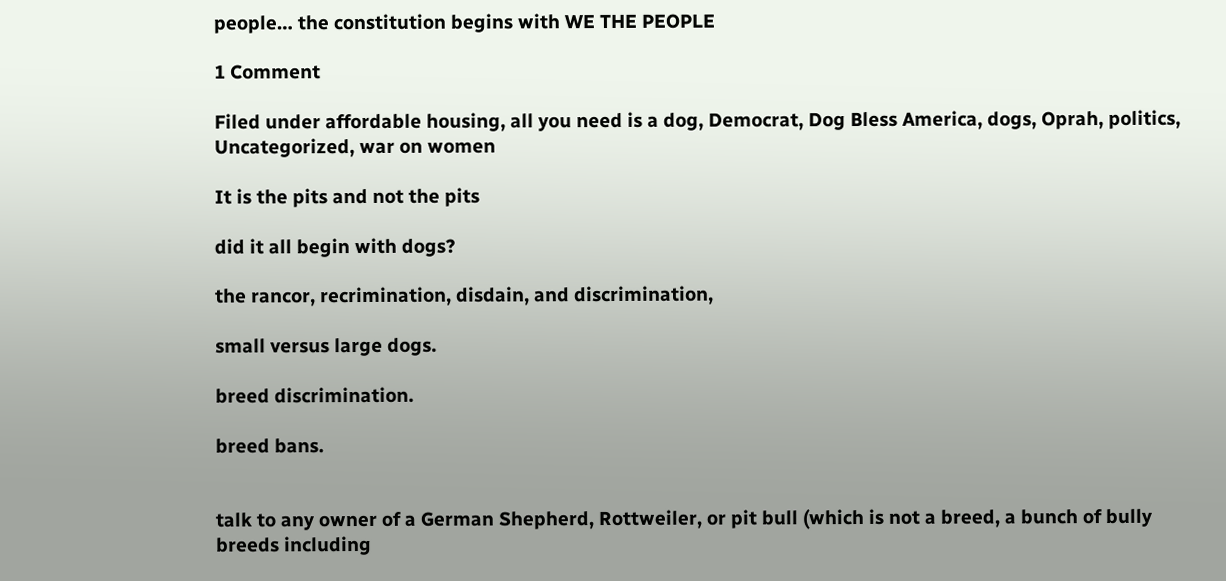people… the constitution begins with WE THE PEOPLE

1 Comment

Filed under affordable housing, all you need is a dog, Democrat, Dog Bless America, dogs, Oprah, politics, Uncategorized, war on women

It is the pits and not the pits

did it all begin with dogs?

the rancor, recrimination, disdain, and discrimination,

small versus large dogs.

breed discrimination.

breed bans.


talk to any owner of a German Shepherd, Rottweiler, or pit bull (which is not a breed, a bunch of bully breeds including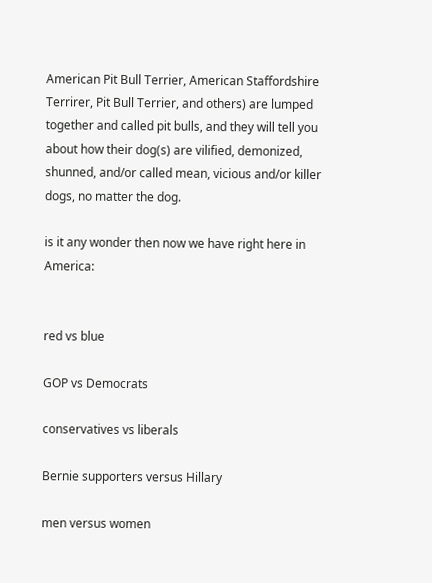American Pit Bull Terrier, American Staffordshire Terrirer, Pit Bull Terrier, and others) are lumped together and called pit bulls, and they will tell you about how their dog(s) are vilified, demonized, shunned, and/or called mean, vicious and/or killer dogs, no matter the dog.

is it any wonder then now we have right here in America:


red vs blue

GOP vs Democrats

conservatives vs liberals

Bernie supporters versus Hillary

men versus women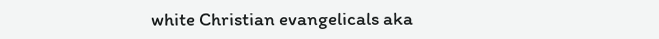white Christian evangelicals aka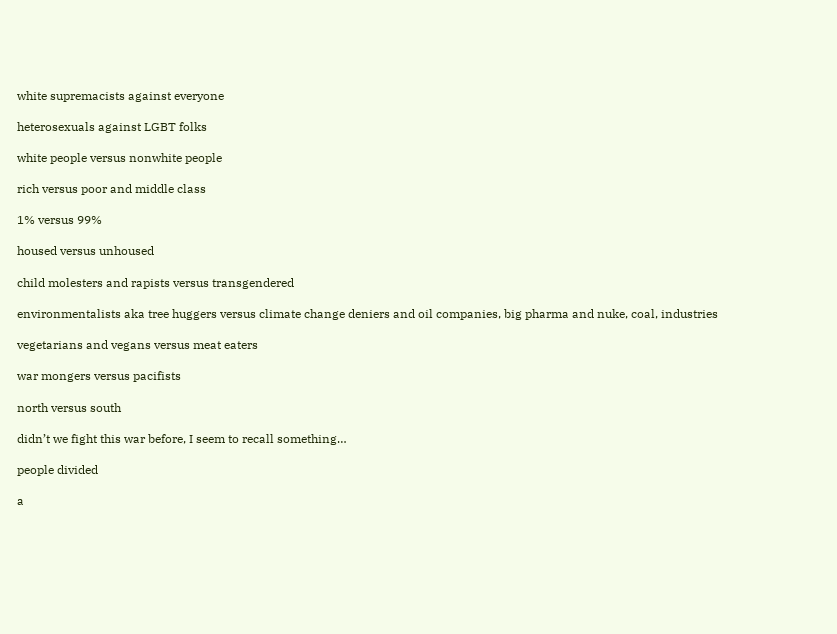white supremacists against everyone

heterosexuals against LGBT folks

white people versus nonwhite people

rich versus poor and middle class

1% versus 99%

housed versus unhoused

child molesters and rapists versus transgendered

environmentalists aka tree huggers versus climate change deniers and oil companies, big pharma and nuke, coal, industries

vegetarians and vegans versus meat eaters

war mongers versus pacifists

north versus south

didn’t we fight this war before, I seem to recall something…

people divided

a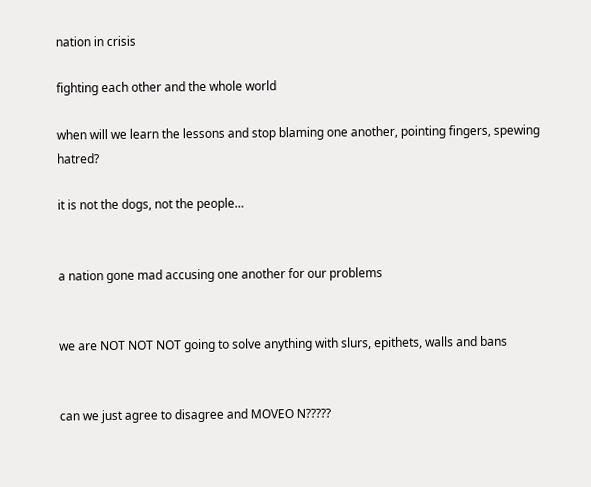nation in crisis

fighting each other and the whole world

when will we learn the lessons and stop blaming one another, pointing fingers, spewing hatred?

it is not the dogs, not the people…


a nation gone mad accusing one another for our problems


we are NOT NOT NOT going to solve anything with slurs, epithets, walls and bans


can we just agree to disagree and MOVEO N?????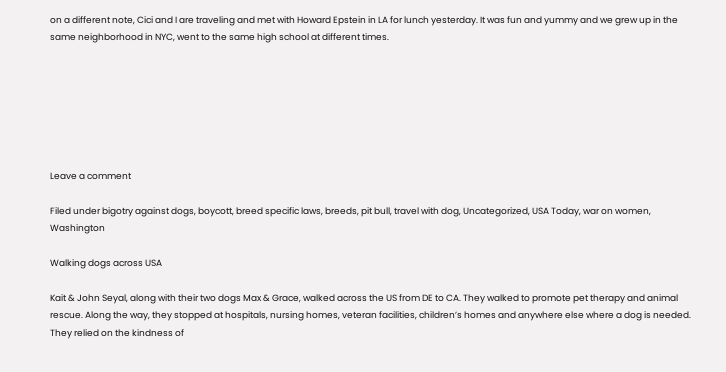on a different note, Cici and I are traveling and met with Howard Epstein in LA for lunch yesterday. It was fun and yummy and we grew up in the same neighborhood in NYC, went to the same high school at different times.







Leave a comment

Filed under bigotry against dogs, boycott, breed specific laws, breeds, pit bull, travel with dog, Uncategorized, USA Today, war on women, Washington

Walking dogs across USA

Kait & John Seyal, along with their two dogs Max & Grace, walked across the US from DE to CA. They walked to promote pet therapy and animal rescue. Along the way, they stopped at hospitals, nursing homes, veteran facilities, children’s homes and anywhere else where a dog is needed. They relied on the kindness of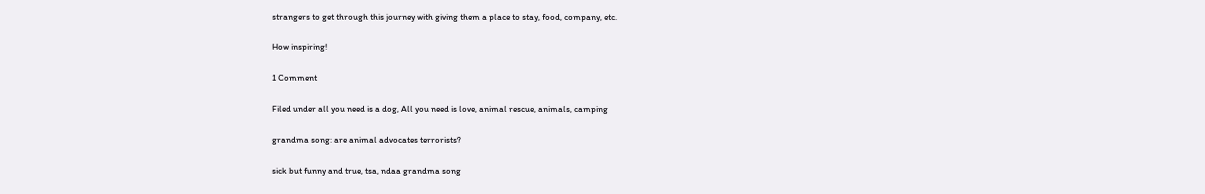strangers to get through this journey with giving them a place to stay, food, company, etc.

How inspiring!

1 Comment

Filed under all you need is a dog, All you need is love, animal rescue, animals, camping

grandma song: are animal advocates terrorists?

sick but funny and true, tsa, ndaa grandma song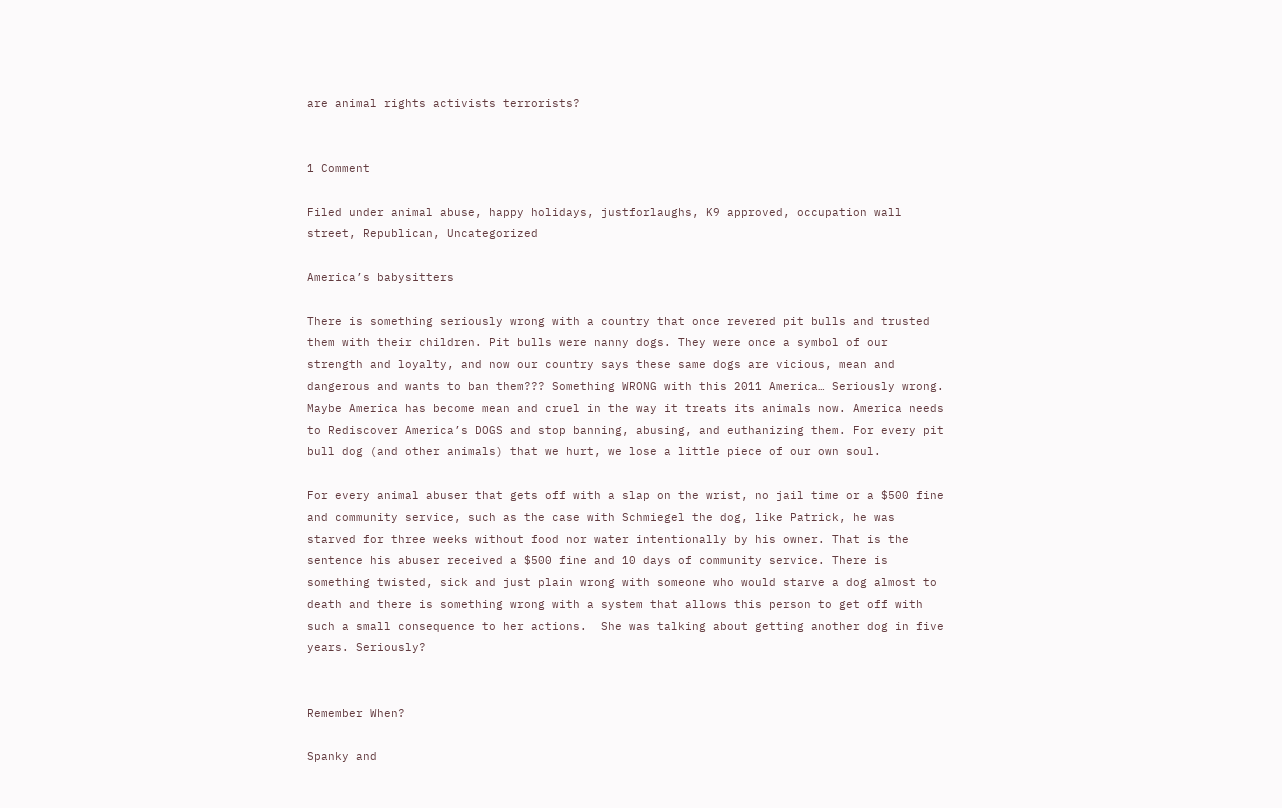are animal rights activists terrorists?


1 Comment

Filed under animal abuse, happy holidays, justforlaughs, K9 approved, occupation wall street, Republican, Uncategorized

America’s babysitters

There is something seriously wrong with a country that once revered pit bulls and trusted them with their children. Pit bulls were nanny dogs. They were once a symbol of our strength and loyalty, and now our country says these same dogs are vicious, mean and dangerous and wants to ban them??? Something WRONG with this 2011 America… Seriously wrong.  Maybe America has become mean and cruel in the way it treats its animals now. America needs to Rediscover America’s DOGS and stop banning, abusing, and euthanizing them. For every pit bull dog (and other animals) that we hurt, we lose a little piece of our own soul.

For every animal abuser that gets off with a slap on the wrist, no jail time or a $500 fine and community service, such as the case with Schmiegel the dog, like Patrick, he was starved for three weeks without food nor water intentionally by his owner. That is the sentence his abuser received a $500 fine and 10 days of community service. There is something twisted, sick and just plain wrong with someone who would starve a dog almost to death and there is something wrong with a system that allows this person to get off with such a small consequence to her actions.  She was talking about getting another dog in five years. Seriously?


Remember When?

Spanky and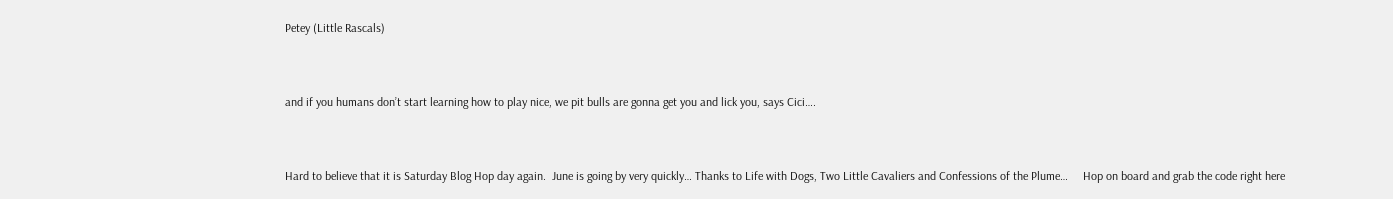Petey (Little Rascals)


and if you humans don’t start learning how to play nice, we pit bulls are gonna get you and lick you, says Cici….


Hard to believe that it is Saturday Blog Hop day again.  June is going by very quickly… Thanks to Life with Dogs, Two Little Cavaliers and Confessions of the Plume…     Hop on board and grab the code right here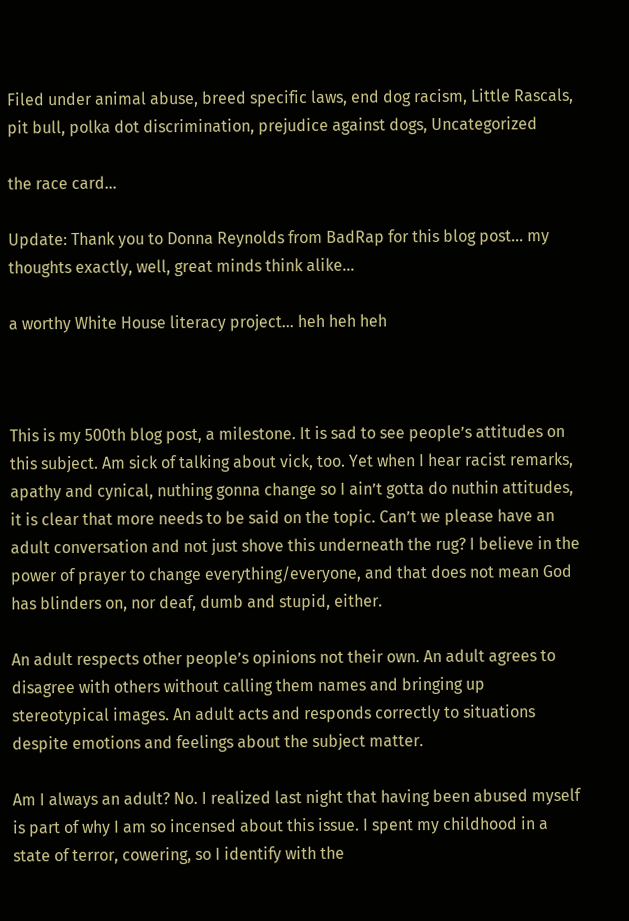Filed under animal abuse, breed specific laws, end dog racism, Little Rascals, pit bull, polka dot discrimination, prejudice against dogs, Uncategorized

the race card…

Update: Thank you to Donna Reynolds from BadRap for this blog post… my thoughts exactly, well, great minds think alike…

a worthy White House literacy project… heh heh heh



This is my 500th blog post, a milestone. It is sad to see people’s attitudes on this subject. Am sick of talking about vick, too. Yet when I hear racist remarks, apathy and cynical, nuthing gonna change so I ain’t gotta do nuthin attitudes, it is clear that more needs to be said on the topic. Can’t we please have an adult conversation and not just shove this underneath the rug? I believe in the power of prayer to change everything/everyone, and that does not mean God has blinders on, nor deaf, dumb and stupid, either.

An adult respects other people’s opinions not their own. An adult agrees to disagree with others without calling them names and bringing up stereotypical images. An adult acts and responds correctly to situations despite emotions and feelings about the subject matter.

Am I always an adult? No. I realized last night that having been abused myself is part of why I am so incensed about this issue. I spent my childhood in a state of terror, cowering, so I identify with the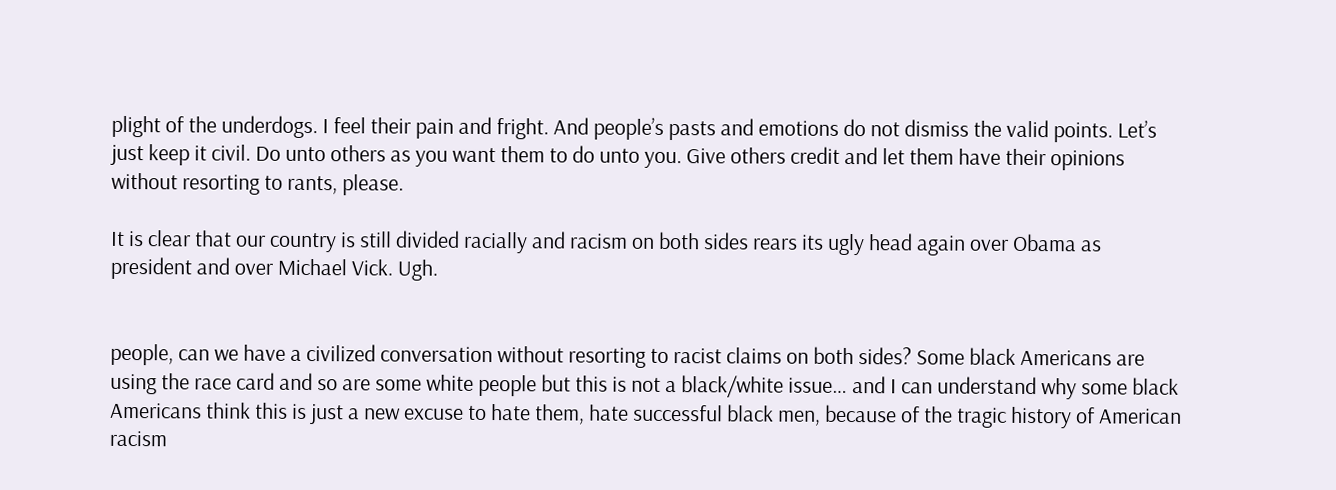plight of the underdogs. I feel their pain and fright. And people’s pasts and emotions do not dismiss the valid points. Let’s just keep it civil. Do unto others as you want them to do unto you. Give others credit and let them have their opinions without resorting to rants, please.

It is clear that our country is still divided racially and racism on both sides rears its ugly head again over Obama as president and over Michael Vick. Ugh.


people, can we have a civilized conversation without resorting to racist claims on both sides? Some black Americans are using the race card and so are some white people but this is not a black/white issue… and I can understand why some black Americans think this is just a new excuse to hate them, hate successful black men, because of the tragic history of American racism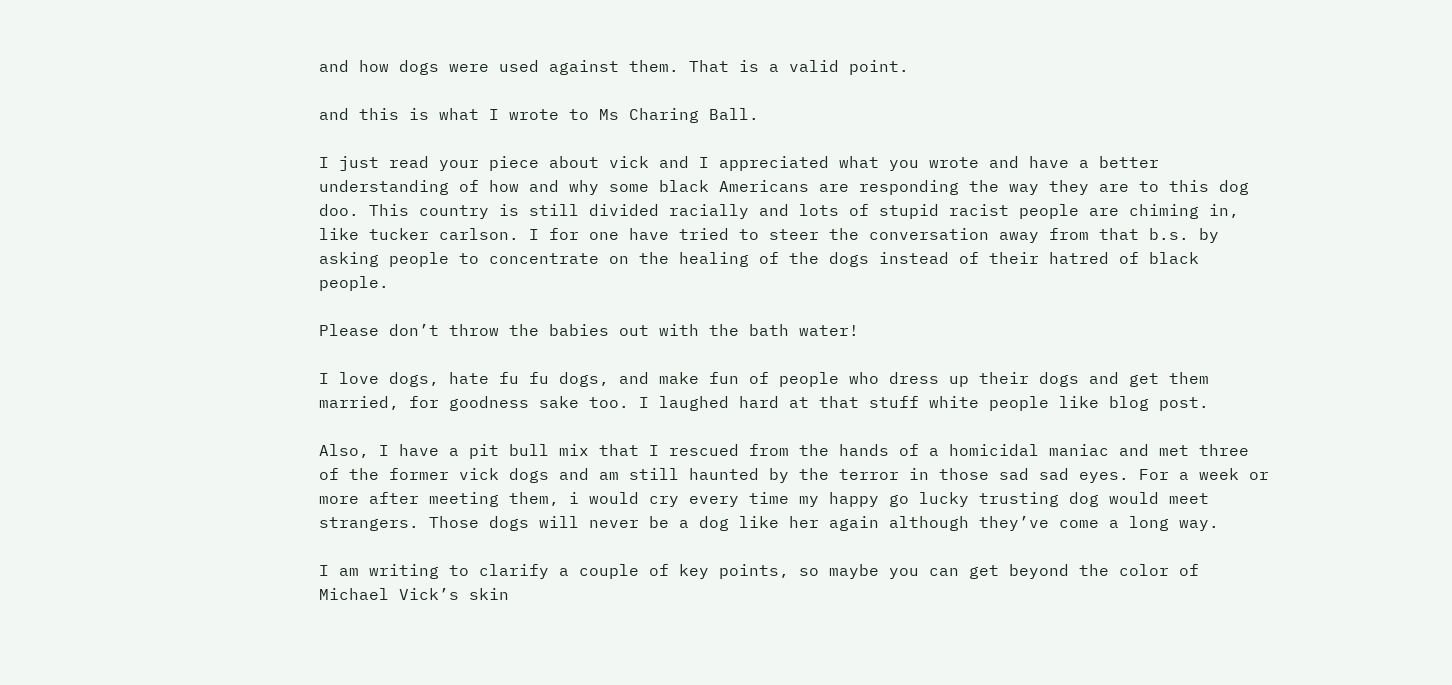and how dogs were used against them. That is a valid point.

and this is what I wrote to Ms Charing Ball.

I just read your piece about vick and I appreciated what you wrote and have a better understanding of how and why some black Americans are responding the way they are to this dog doo. This country is still divided racially and lots of stupid racist people are chiming in, like tucker carlson. I for one have tried to steer the conversation away from that b.s. by asking people to concentrate on the healing of the dogs instead of their hatred of black people.

Please don’t throw the babies out with the bath water!

I love dogs, hate fu fu dogs, and make fun of people who dress up their dogs and get them married, for goodness sake too. I laughed hard at that stuff white people like blog post.

Also, I have a pit bull mix that I rescued from the hands of a homicidal maniac and met three of the former vick dogs and am still haunted by the terror in those sad sad eyes. For a week or more after meeting them, i would cry every time my happy go lucky trusting dog would meet strangers. Those dogs will never be a dog like her again although they’ve come a long way.

I am writing to clarify a couple of key points, so maybe you can get beyond the color of Michael Vick’s skin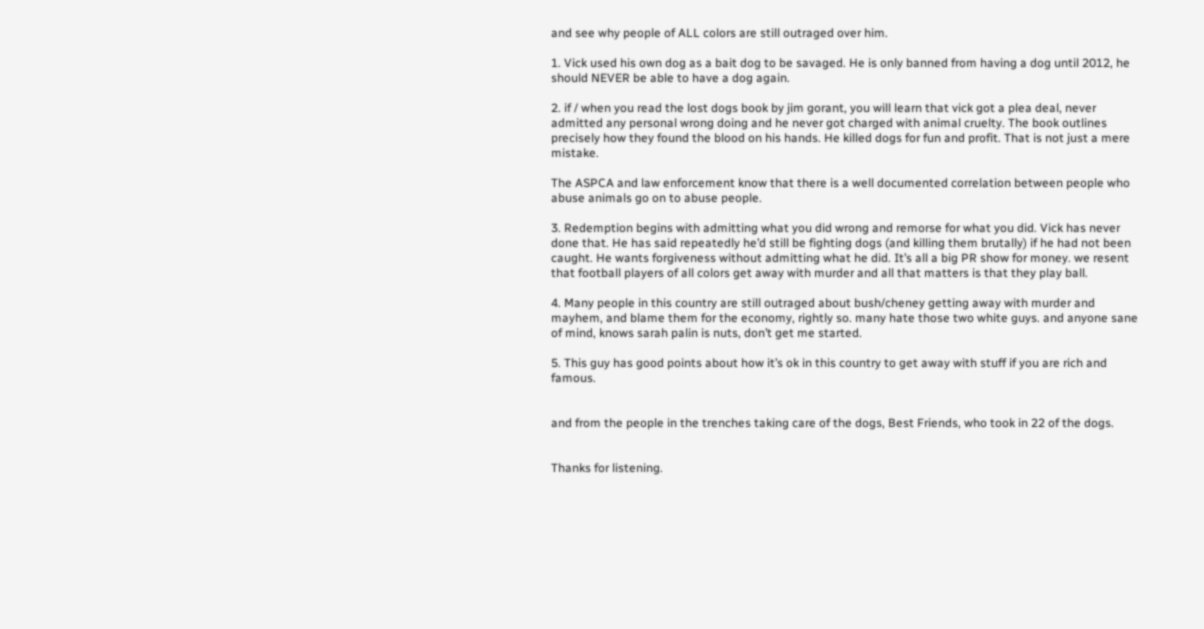and see why people of ALL colors are still outraged over him.

1. Vick used his own dog as a bait dog to be savaged. He is only banned from having a dog until 2012, he should NEVER be able to have a dog again.

2. if / when you read the lost dogs book by jim gorant, you will learn that vick got a plea deal, never admitted any personal wrong doing and he never got charged with animal cruelty. The book outlines precisely how they found the blood on his hands. He killed dogs for fun and profit. That is not just a mere mistake.

The ASPCA and law enforcement know that there is a well documented correlation between people who abuse animals go on to abuse people.

3. Redemption begins with admitting what you did wrong and remorse for what you did. Vick has never done that. He has said repeatedly he’d still be fighting dogs (and killing them brutally) if he had not been caught. He wants forgiveness without admitting what he did. It’s all a big PR show for money. we resent that football players of all colors get away with murder and all that matters is that they play ball.

4. Many people in this country are still outraged about bush/cheney getting away with murder and mayhem, and blame them for the economy, rightly so. many hate those two white guys. and anyone sane of mind, knows sarah palin is nuts, don’t get me started.

5. This guy has good points about how it’s ok in this country to get away with stuff if you are rich and famous.


and from the people in the trenches taking care of the dogs, Best Friends, who took in 22 of the dogs.


Thanks for listening.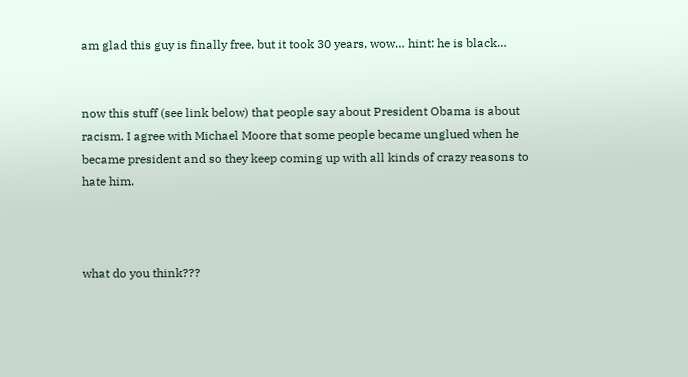am glad this guy is finally free, but it took 30 years, wow… hint: he is black…


now this stuff (see link below) that people say about President Obama is about racism. I agree with Michael Moore that some people became unglued when he became president and so they keep coming up with all kinds of crazy reasons to hate him.



what do you think???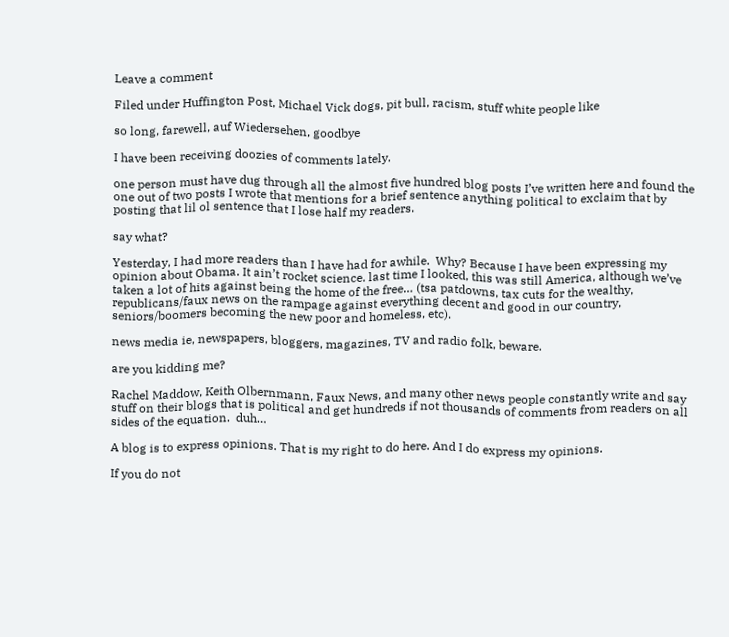Leave a comment

Filed under Huffington Post, Michael Vick dogs, pit bull, racism, stuff white people like

so long, farewell, auf Wiedersehen, goodbye

I have been receiving doozies of comments lately.

one person must have dug through all the almost five hundred blog posts I’ve written here and found the one out of two posts I wrote that mentions for a brief sentence anything political to exclaim that by posting that lil ol sentence that I lose half my readers.

say what?

Yesterday, I had more readers than I have had for awhile.  Why? Because I have been expressing my opinion about Obama. It ain’t rocket science. last time I looked, this was still America, although we’ve taken a lot of hits against being the home of the free… (tsa patdowns, tax cuts for the wealthy, republicans/faux news on the rampage against everything decent and good in our country, seniors/boomers becoming the new poor and homeless, etc).

news media ie, newspapers, bloggers, magazines, TV and radio folk, beware.

are you kidding me?

Rachel Maddow, Keith Olbernmann, Faux News, and many other news people constantly write and say stuff on their blogs that is political and get hundreds if not thousands of comments from readers on all sides of the equation.  duh…

A blog is to express opinions. That is my right to do here. And I do express my opinions.

If you do not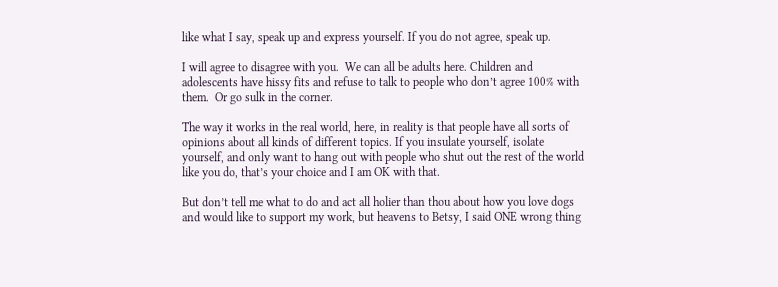like what I say, speak up and express yourself. If you do not agree, speak up.

I will agree to disagree with you.  We can all be adults here. Children and adolescents have hissy fits and refuse to talk to people who don’t agree 100% with them.  Or go sulk in the corner.

The way it works in the real world, here, in reality is that people have all sorts of opinions about all kinds of different topics. If you insulate yourself, isolate yourself, and only want to hang out with people who shut out the rest of the world like you do, that’s your choice and I am OK with that.

But don’t tell me what to do and act all holier than thou about how you love dogs and would like to support my work, but heavens to Betsy, I said ONE wrong thing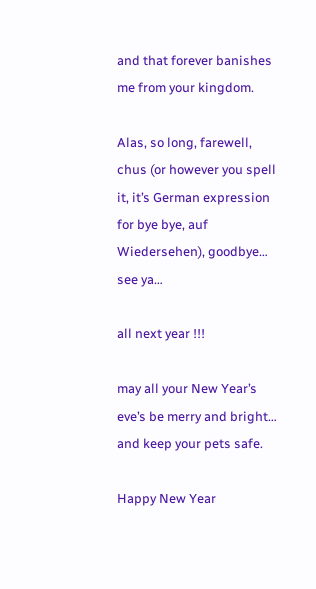and that forever banishes me from your kingdom.

Alas, so long, farewell, chus (or however you spell it, it’s German expression for bye bye, auf Wiedersehen), goodbye… see ya…

all next year !!!

may all your New Year’s eve’s be merry and bright…  and keep your pets safe.

Happy New Year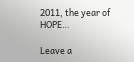2011, the year of HOPE…

Leave a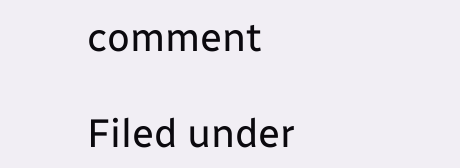comment

Filed under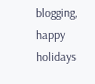blogging, happy holidays